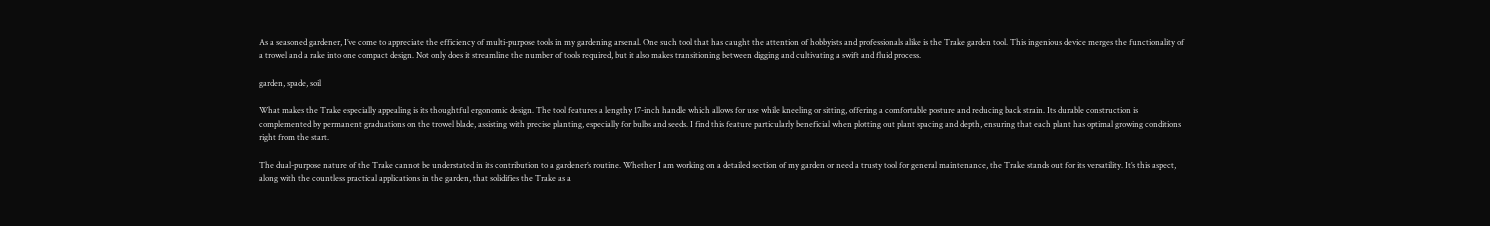As a seasoned gardener, I’ve come to appreciate the efficiency of multi-purpose tools in my gardening arsenal. One such tool that has caught the attention of hobbyists and professionals alike is the Trake garden tool. This ingenious device merges the functionality of a trowel and a rake into one compact design. Not only does it streamline the number of tools required, but it also makes transitioning between digging and cultivating a swift and fluid process.

garden, spade, soil

What makes the Trake especially appealing is its thoughtful ergonomic design. The tool features a lengthy 17-inch handle which allows for use while kneeling or sitting, offering a comfortable posture and reducing back strain. Its durable construction is complemented by permanent graduations on the trowel blade, assisting with precise planting, especially for bulbs and seeds. I find this feature particularly beneficial when plotting out plant spacing and depth, ensuring that each plant has optimal growing conditions right from the start.

The dual-purpose nature of the Trake cannot be understated in its contribution to a gardener’s routine. Whether I am working on a detailed section of my garden or need a trusty tool for general maintenance, the Trake stands out for its versatility. It’s this aspect, along with the countless practical applications in the garden, that solidifies the Trake as a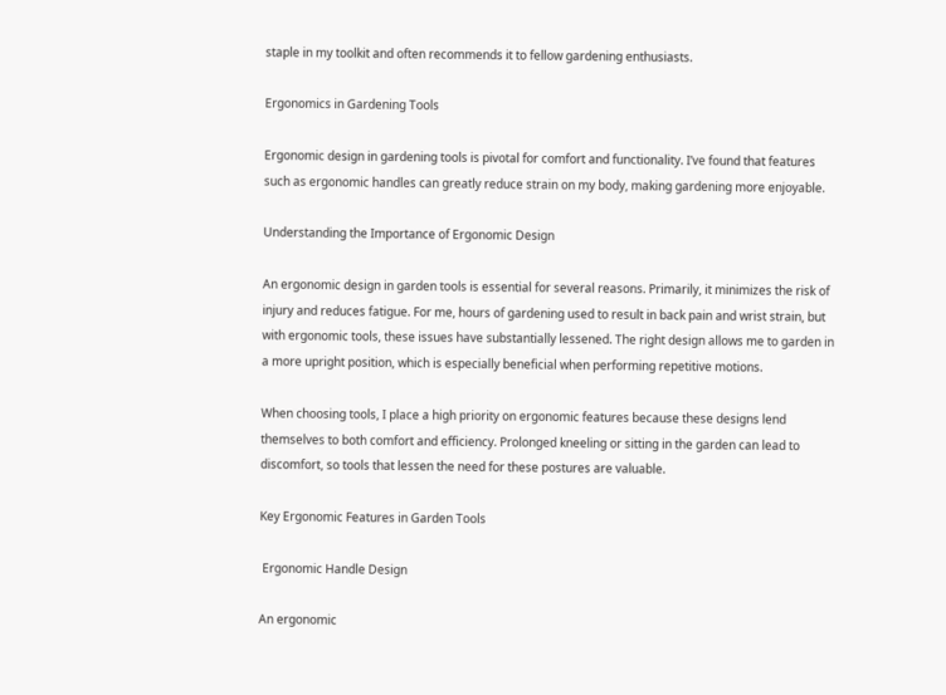staple in my toolkit and often recommends it to fellow gardening enthusiasts.

Ergonomics in Gardening Tools

Ergonomic design in gardening tools is pivotal for comfort and functionality. I’ve found that features such as ergonomic handles can greatly reduce strain on my body, making gardening more enjoyable.

Understanding the Importance of Ergonomic Design

An ergonomic design in garden tools is essential for several reasons. Primarily, it minimizes the risk of injury and reduces fatigue. For me, hours of gardening used to result in back pain and wrist strain, but with ergonomic tools, these issues have substantially lessened. The right design allows me to garden in a more upright position, which is especially beneficial when performing repetitive motions.

When choosing tools, I place a high priority on ergonomic features because these designs lend themselves to both comfort and efficiency. Prolonged kneeling or sitting in the garden can lead to discomfort, so tools that lessen the need for these postures are valuable.

Key Ergonomic Features in Garden Tools

 Ergonomic Handle Design

An ergonomic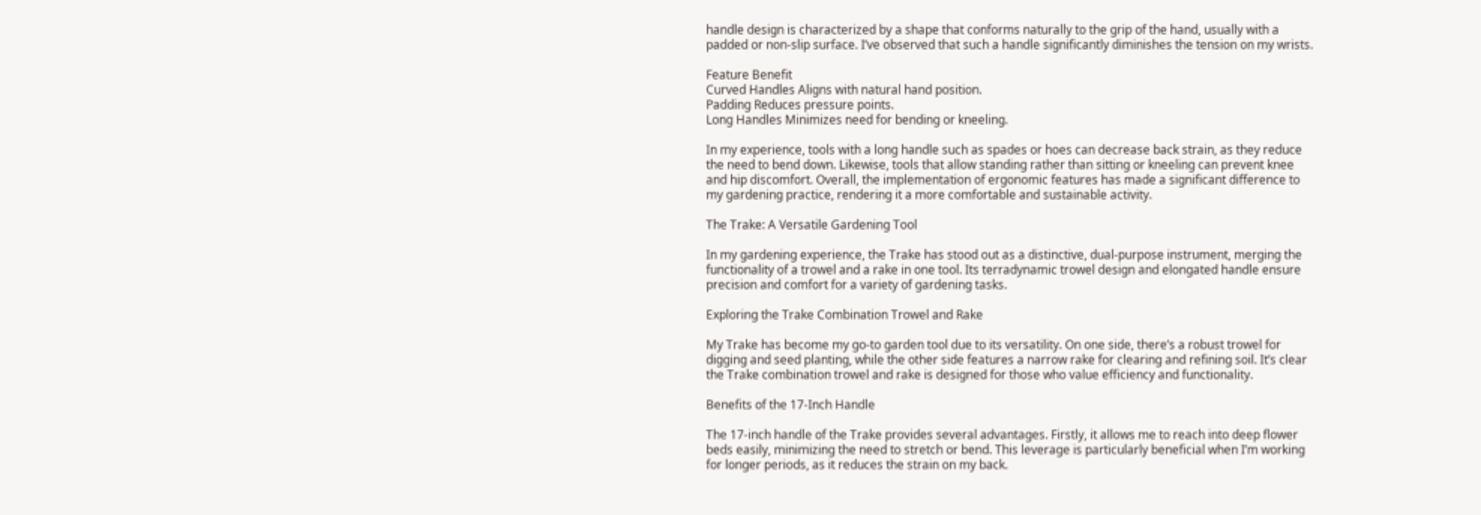handle design is characterized by a shape that conforms naturally to the grip of the hand, usually with a padded or non-slip surface. I’ve observed that such a handle significantly diminishes the tension on my wrists.

Feature Benefit
Curved Handles Aligns with natural hand position.
Padding Reduces pressure points.
Long Handles Minimizes need for bending or kneeling.

In my experience, tools with a long handle such as spades or hoes can decrease back strain, as they reduce the need to bend down. Likewise, tools that allow standing rather than sitting or kneeling can prevent knee and hip discomfort. Overall, the implementation of ergonomic features has made a significant difference to my gardening practice, rendering it a more comfortable and sustainable activity.

The Trake: A Versatile Gardening Tool

In my gardening experience, the Trake has stood out as a distinctive, dual-purpose instrument, merging the functionality of a trowel and a rake in one tool. Its terradynamic trowel design and elongated handle ensure precision and comfort for a variety of gardening tasks.

Exploring the Trake Combination Trowel and Rake

My Trake has become my go-to garden tool due to its versatility. On one side, there’s a robust trowel for digging and seed planting, while the other side features a narrow rake for clearing and refining soil. It’s clear the Trake combination trowel and rake is designed for those who value efficiency and functionality.

Benefits of the 17-Inch Handle

The 17-inch handle of the Trake provides several advantages. Firstly, it allows me to reach into deep flower beds easily, minimizing the need to stretch or bend. This leverage is particularly beneficial when I’m working for longer periods, as it reduces the strain on my back.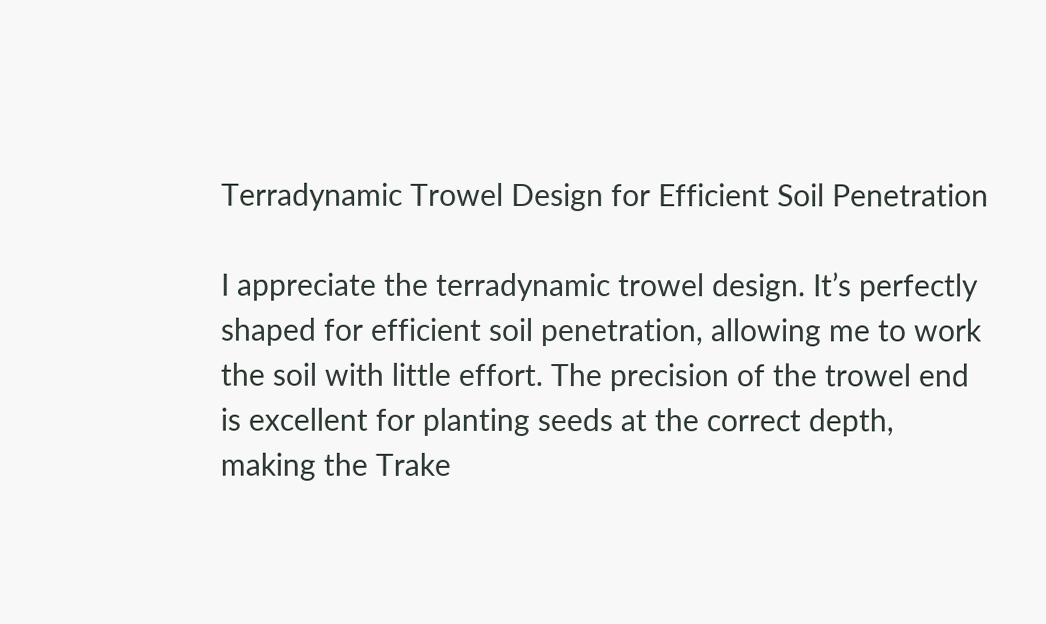Terradynamic Trowel Design for Efficient Soil Penetration

I appreciate the terradynamic trowel design. It’s perfectly shaped for efficient soil penetration, allowing me to work the soil with little effort. The precision of the trowel end is excellent for planting seeds at the correct depth, making the Trake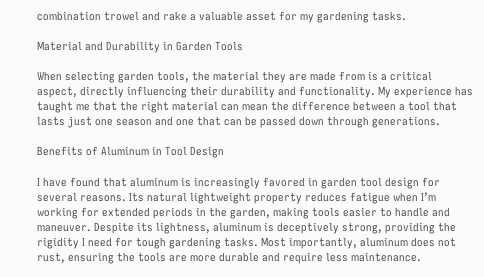combination trowel and rake a valuable asset for my gardening tasks.

Material and Durability in Garden Tools

When selecting garden tools, the material they are made from is a critical aspect, directly influencing their durability and functionality. My experience has taught me that the right material can mean the difference between a tool that lasts just one season and one that can be passed down through generations.

Benefits of Aluminum in Tool Design

I have found that aluminum is increasingly favored in garden tool design for several reasons. Its natural lightweight property reduces fatigue when I’m working for extended periods in the garden, making tools easier to handle and maneuver. Despite its lightness, aluminum is deceptively strong, providing the rigidity I need for tough gardening tasks. Most importantly, aluminum does not rust, ensuring the tools are more durable and require less maintenance.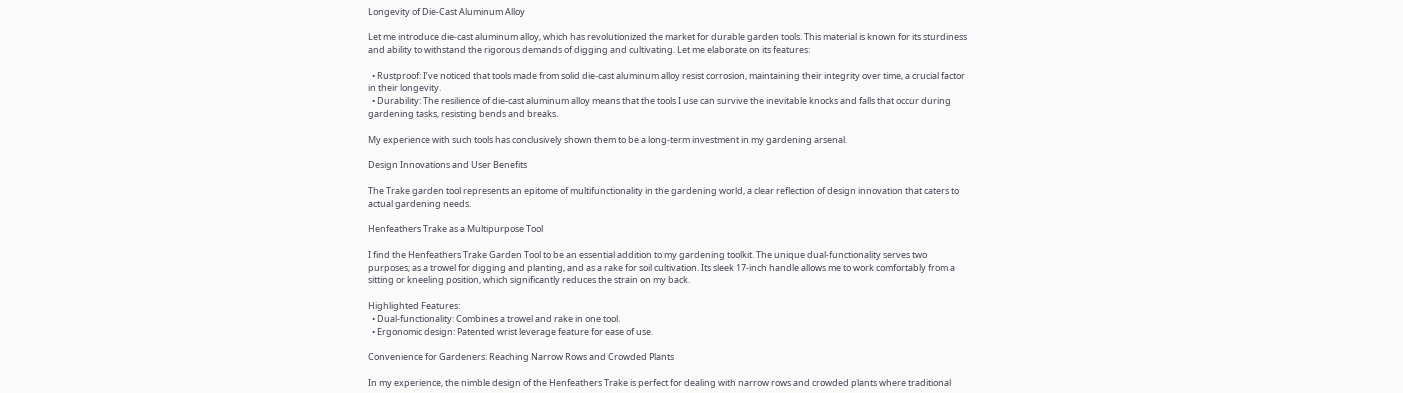Longevity of Die-Cast Aluminum Alloy

Let me introduce die-cast aluminum alloy, which has revolutionized the market for durable garden tools. This material is known for its sturdiness and ability to withstand the rigorous demands of digging and cultivating. Let me elaborate on its features:

  • Rustproof: I’ve noticed that tools made from solid die-cast aluminum alloy resist corrosion, maintaining their integrity over time, a crucial factor in their longevity.
  • Durability: The resilience of die-cast aluminum alloy means that the tools I use can survive the inevitable knocks and falls that occur during gardening tasks, resisting bends and breaks.

My experience with such tools has conclusively shown them to be a long-term investment in my gardening arsenal.

Design Innovations and User Benefits

The Trake garden tool represents an epitome of multifunctionality in the gardening world, a clear reflection of design innovation that caters to actual gardening needs.

Henfeathers Trake as a Multipurpose Tool

I find the Henfeathers Trake Garden Tool to be an essential addition to my gardening toolkit. The unique dual-functionality serves two purposes; as a trowel for digging and planting, and as a rake for soil cultivation. Its sleek 17-inch handle allows me to work comfortably from a sitting or kneeling position, which significantly reduces the strain on my back.

Highlighted Features:
  • Dual-functionality: Combines a trowel and rake in one tool.
  • Ergonomic design: Patented wrist leverage feature for ease of use.

Convenience for Gardeners: Reaching Narrow Rows and Crowded Plants

In my experience, the nimble design of the Henfeathers Trake is perfect for dealing with narrow rows and crowded plants where traditional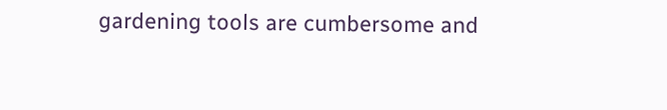gardening tools are cumbersome and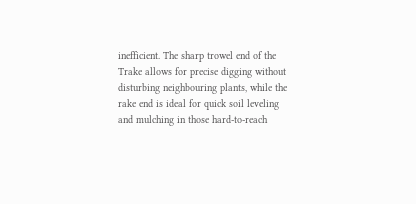inefficient. The sharp trowel end of the Trake allows for precise digging without disturbing neighbouring plants, while the rake end is ideal for quick soil leveling and mulching in those hard-to-reach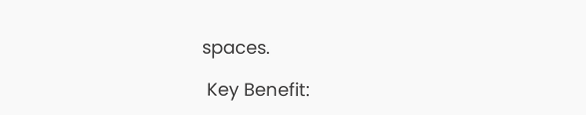spaces.

 Key Benefit: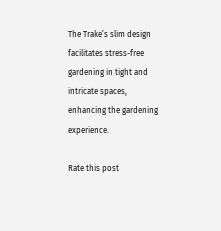The Trake’s slim design facilitates stress-free gardening in tight and intricate spaces, enhancing the gardening experience.

Rate this post